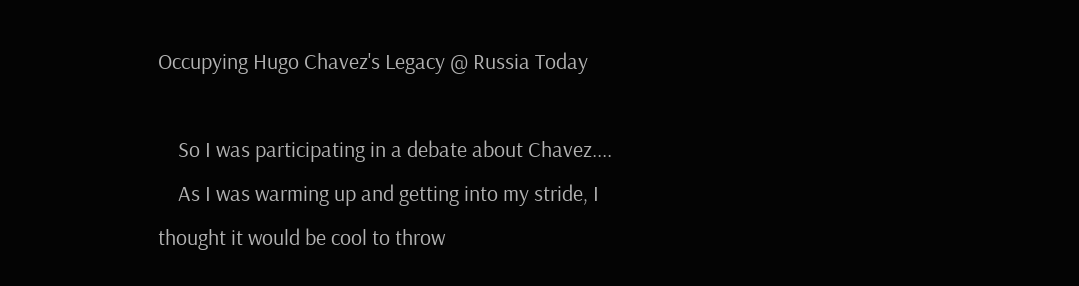Occupying Hugo Chavez's Legacy @ Russia Today

    So I was participating in a debate about Chavez....
    As I was warming up and getting into my stride, I thought it would be cool to throw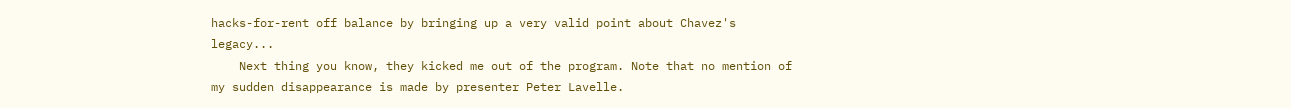hacks-for-rent off balance by bringing up a very valid point about Chavez's legacy...
    Next thing you know, they kicked me out of the program. Note that no mention of my sudden disappearance is made by presenter Peter Lavelle.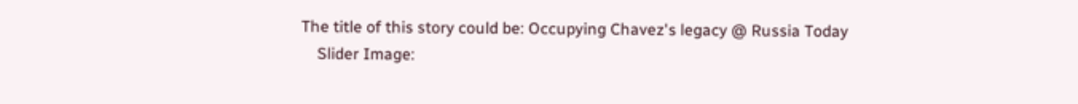The title of this story could be: Occupying Chavez's legacy @ Russia Today
    Slider Image: